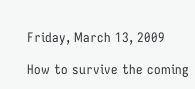Friday, March 13, 2009

How to survive the coming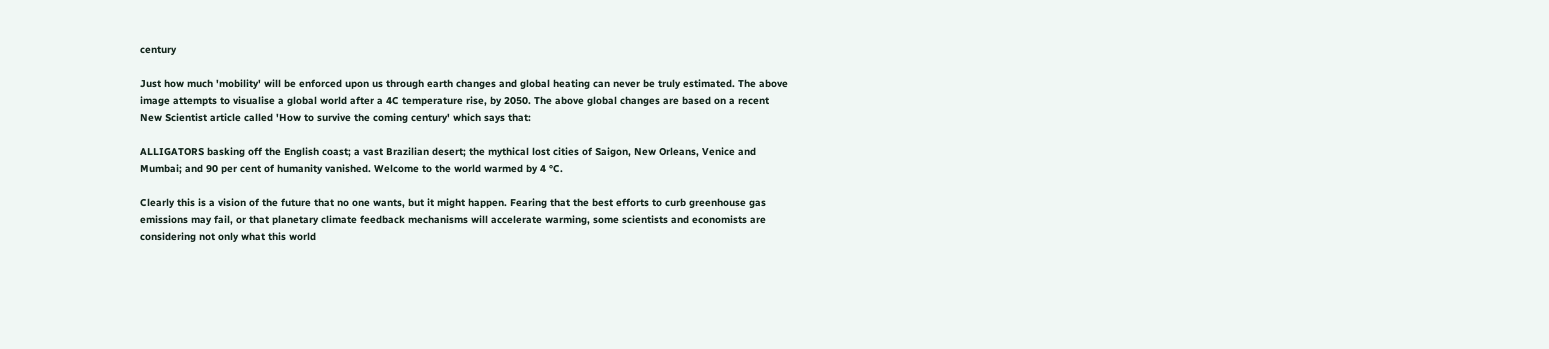century

Just how much 'mobility' will be enforced upon us through earth changes and global heating can never be truly estimated. The above image attempts to visualise a global world after a 4C temperature rise, by 2050. The above global changes are based on a recent New Scientist article called 'How to survive the coming century' which says that:

ALLIGATORS basking off the English coast; a vast Brazilian desert; the mythical lost cities of Saigon, New Orleans, Venice and Mumbai; and 90 per cent of humanity vanished. Welcome to the world warmed by 4 °C.

Clearly this is a vision of the future that no one wants, but it might happen. Fearing that the best efforts to curb greenhouse gas emissions may fail, or that planetary climate feedback mechanisms will accelerate warming, some scientists and economists are considering not only what this world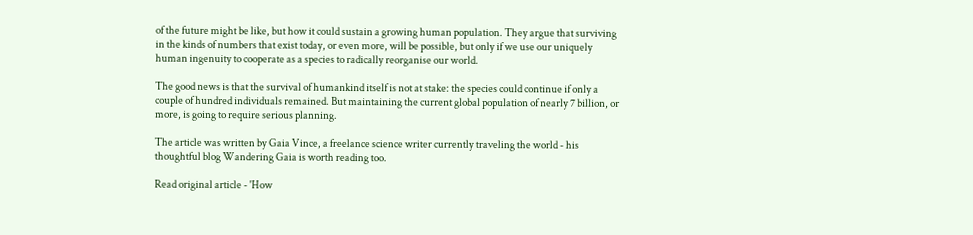of the future might be like, but how it could sustain a growing human population. They argue that surviving in the kinds of numbers that exist today, or even more, will be possible, but only if we use our uniquely human ingenuity to cooperate as a species to radically reorganise our world.

The good news is that the survival of humankind itself is not at stake: the species could continue if only a couple of hundred individuals remained. But maintaining the current global population of nearly 7 billion, or more, is going to require serious planning.

The article was written by Gaia Vince, a freelance science writer currently traveling the world - his thoughtful blog Wandering Gaia is worth reading too.

Read original article - 'How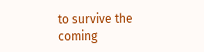to survive the coming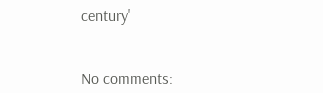century'


No comments: